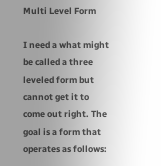Multi Level Form

I need a what might be called a three leveled form but cannot get it to come out right. The goal is a form that operates as follows: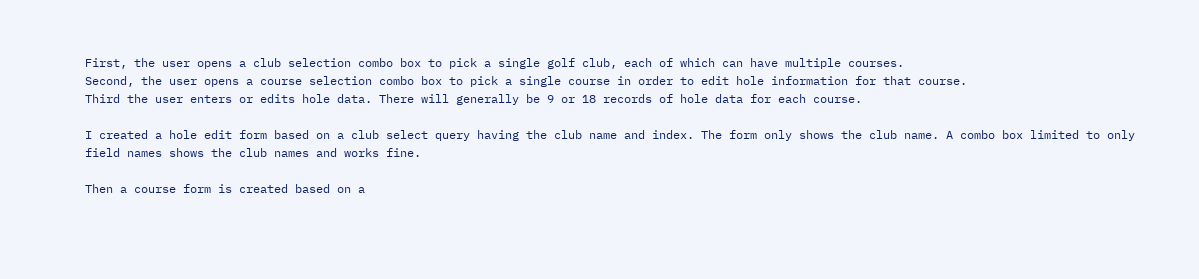First, the user opens a club selection combo box to pick a single golf club, each of which can have multiple courses.
Second, the user opens a course selection combo box to pick a single course in order to edit hole information for that course.
Third the user enters or edits hole data. There will generally be 9 or 18 records of hole data for each course.

I created a hole edit form based on a club select query having the club name and index. The form only shows the club name. A combo box limited to only field names shows the club names and works fine.

Then a course form is created based on a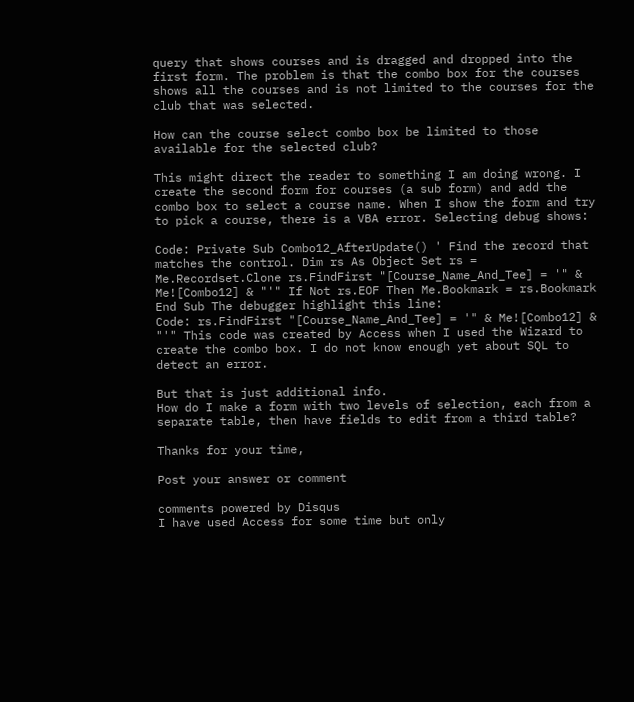query that shows courses and is dragged and dropped into the first form. The problem is that the combo box for the courses shows all the courses and is not limited to the courses for the club that was selected.

How can the course select combo box be limited to those available for the selected club?

This might direct the reader to something I am doing wrong. I create the second form for courses (a sub form) and add the combo box to select a course name. When I show the form and try to pick a course, there is a VBA error. Selecting debug shows:

Code: Private Sub Combo12_AfterUpdate() ' Find the record that matches the control. Dim rs As Object Set rs = Me.Recordset.Clone rs.FindFirst "[Course_Name_And_Tee] = '" & Me![Combo12] & "'" If Not rs.EOF Then Me.Bookmark = rs.Bookmark End Sub The debugger highlight this line:
Code: rs.FindFirst "[Course_Name_And_Tee] = '" & Me![Combo12] & "'" This code was created by Access when I used the Wizard to create the combo box. I do not know enough yet about SQL to detect an error.

But that is just additional info.
How do I make a form with two levels of selection, each from a separate table, then have fields to edit from a third table?

Thanks for your time,

Post your answer or comment

comments powered by Disqus
I have used Access for some time but only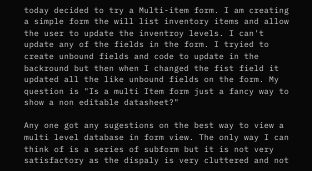today decided to try a Multi-item form. I am creating a simple form the will list inventory items and allow the user to update the inventroy levels. I can't update any of the fields in the form. I tryied to create unbound fields and code to update in the backround but then when I changed the fist field it updated all the like unbound fields on the form. My question is "Is a multi Item form just a fancy way to show a non editable datasheet?"

Any one got any sugestions on the best way to view a multi level database in form view. The only way I can think of is a series of subform but it is not very satisfactory as the dispaly is very cluttered and not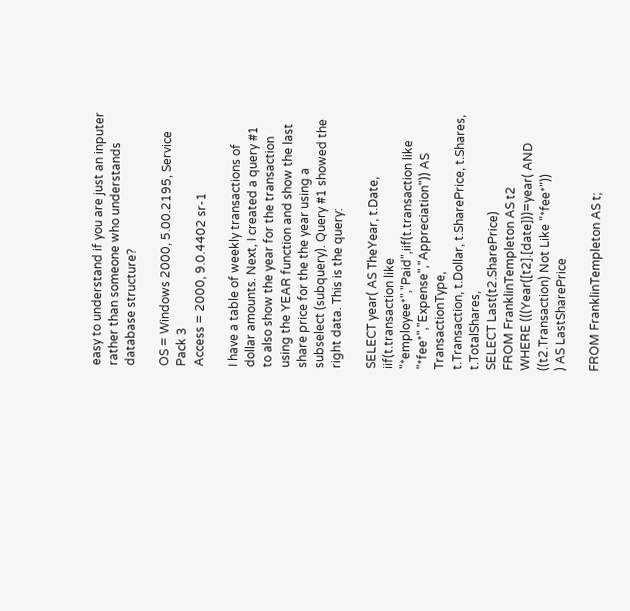easy to understand if you are just an inputer rather than someone who understands database structure?

OS = Windows 2000, 5.00.2195, Service Pack 3
Access = 2000, 9.0.4402 sr-1

I have a table of weekly transactions of dollar amounts. Next, I created a query #1 to also show the year for the transaction using the YEAR function and show the last share price for the the year using a subselect (subquery). Query #1 showed the right data. This is the query:

SELECT year( AS TheYear, t.Date,
iif(t.transaction like "*employee*","Paid",iif(t.transaction like "*fee*","Expense","Appreciation")) AS TransactionType,
t.Transaction, t.Dollar, t.SharePrice, t.Shares, t.TotalShares,
SELECT Last(t2.SharePrice)
FROM FranklinTempleton AS t2
WHERE (((Year([t2].[date]))=year( AND ((t2.Transaction) Not Like "*fee*"))
) AS LastSharePrice

FROM FranklinTempleton AS t;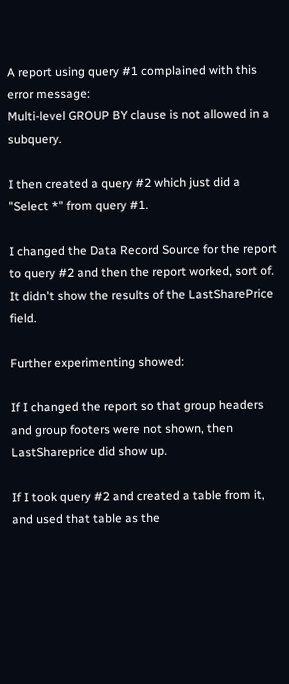A report using query #1 complained with this error message:
Multi-level GROUP BY clause is not allowed in a subquery.

I then created a query #2 which just did a "Select *" from query #1.

I changed the Data Record Source for the report to query #2 and then the report worked, sort of. It didn't show the results of the LastSharePrice field.

Further experimenting showed:

If I changed the report so that group headers and group footers were not shown, then LastShareprice did show up.

If I took query #2 and created a table from it, and used that table as the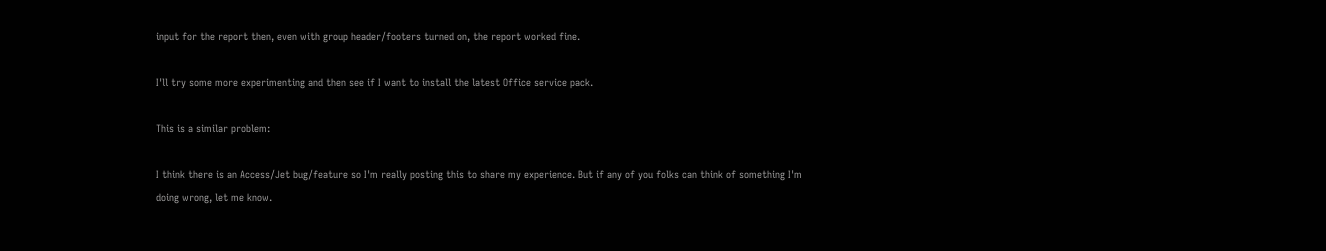input for the report then, even with group header/footers turned on, the report worked fine.

I'll try some more experimenting and then see if I want to install the latest Office service pack.

This is a similar problem:

I think there is an Access/Jet bug/feature so I'm really posting this to share my experience. But if any of you folks can think of something I'm doing wrong, let me know.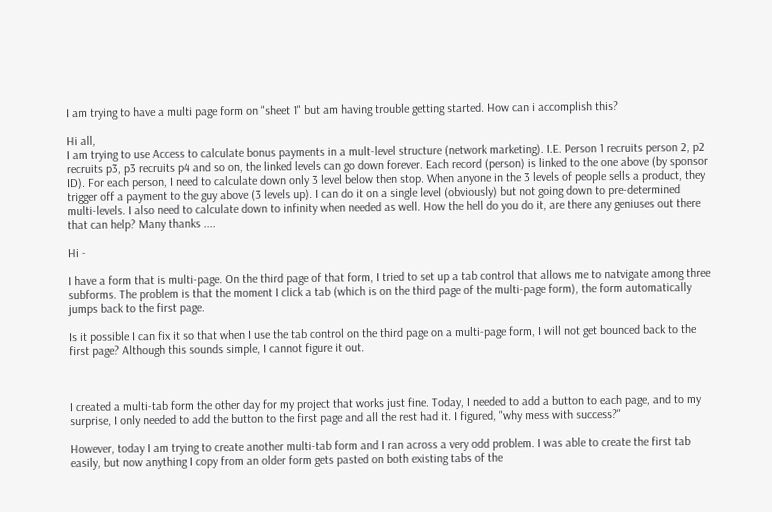I am trying to have a multi page form on "sheet 1" but am having trouble getting started. How can i accomplish this?

Hi all,
I am trying to use Access to calculate bonus payments in a mult-level structure (network marketing). I.E. Person 1 recruits person 2, p2 recruits p3, p3 recruits p4 and so on, the linked levels can go down forever. Each record (person) is linked to the one above (by sponsor ID). For each person, I need to calculate down only 3 level below then stop. When anyone in the 3 levels of people sells a product, they trigger off a payment to the guy above (3 levels up). I can do it on a single level (obviously) but not going down to pre-determined multi-levels. I also need to calculate down to infinity when needed as well. How the hell do you do it, are there any geniuses out there that can help? Many thanks ....

Hi -

I have a form that is multi-page. On the third page of that form, I tried to set up a tab control that allows me to natvigate among three subforms. The problem is that the moment I click a tab (which is on the third page of the multi-page form), the form automatically jumps back to the first page.

Is it possible I can fix it so that when I use the tab control on the third page on a multi-page form, I will not get bounced back to the first page? Although this sounds simple, I cannot figure it out.



I created a multi-tab form the other day for my project that works just fine. Today, I needed to add a button to each page, and to my surprise, I only needed to add the button to the first page and all the rest had it. I figured, "why mess with success?"

However, today I am trying to create another multi-tab form and I ran across a very odd problem. I was able to create the first tab easily, but now anything I copy from an older form gets pasted on both existing tabs of the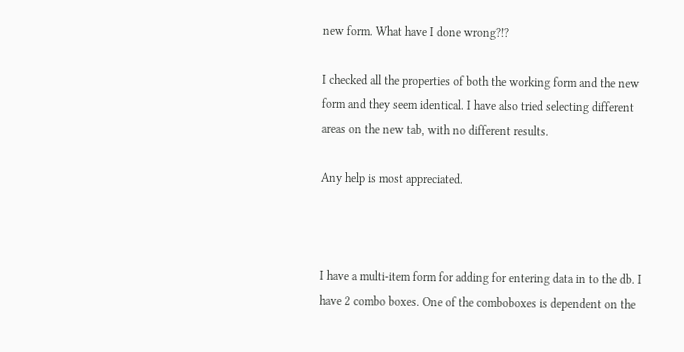new form. What have I done wrong?!?

I checked all the properties of both the working form and the new form and they seem identical. I have also tried selecting different areas on the new tab, with no different results.

Any help is most appreciated.



I have a multi-item form for adding for entering data in to the db. I have 2 combo boxes. One of the comboboxes is dependent on the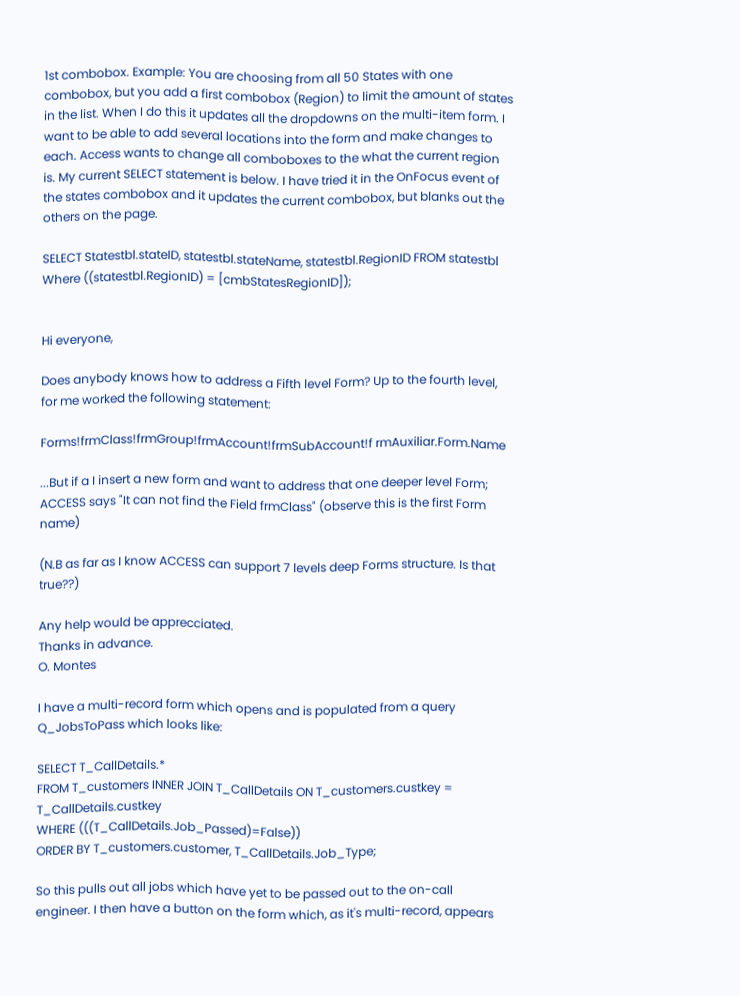1st combobox. Example: You are choosing from all 50 States with one combobox, but you add a first combobox (Region) to limit the amount of states in the list. When I do this it updates all the dropdowns on the multi-item form. I want to be able to add several locations into the form and make changes to each. Access wants to change all comboboxes to the what the current region is. My current SELECT statement is below. I have tried it in the OnFocus event of the states combobox and it updates the current combobox, but blanks out the others on the page.

SELECT Statestbl.stateID, statestbl.stateName, statestbl.RegionID FROM statestbl Where ((statestbl.RegionID) = [cmbStatesRegionID]);


Hi everyone,

Does anybody knows how to address a Fifth level Form? Up to the fourth level, for me worked the following statement:

Forms!frmClass!frmGroup!frmAccount!frmSubAccount!f rmAuxiliar.Form.Name

...But if a I insert a new form and want to address that one deeper level Form; ACCESS says "It can not find the Field frmClass" (observe this is the first Form name)

(N.B as far as I know ACCESS can support 7 levels deep Forms structure. Is that true??)

Any help would be apprecciated.
Thanks in advance.
O. Montes

I have a multi-record form which opens and is populated from a query Q_JobsToPass which looks like:

SELECT T_CallDetails.*
FROM T_customers INNER JOIN T_CallDetails ON T_customers.custkey = T_CallDetails.custkey
WHERE (((T_CallDetails.Job_Passed)=False))
ORDER BY T_customers.customer, T_CallDetails.Job_Type;

So this pulls out all jobs which have yet to be passed out to the on-call engineer. I then have a button on the form which, as it's multi-record, appears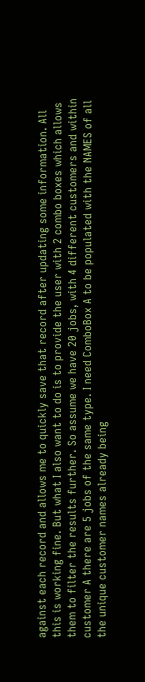against each record and allows me to quickly save that record after updating some information. All this is working fine. But what I also want to do is to provide the user with 2 combo boxes which allows them to filter the results further. So assume we have 20 jobs, with 4 different customers and within customer A there are 5 jobs of the same type. I need ComboBox A to be populated with the NAMES of all the unique customer names already being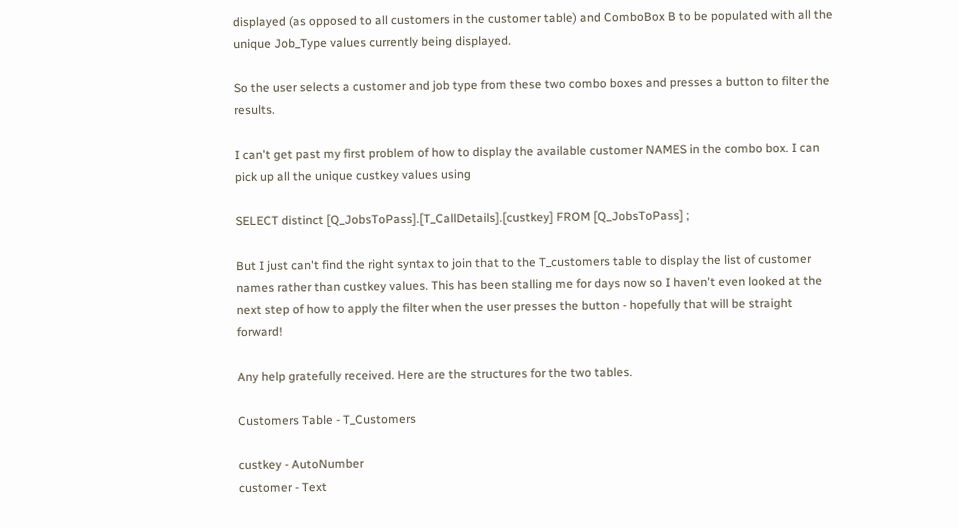displayed (as opposed to all customers in the customer table) and ComboBox B to be populated with all the unique Job_Type values currently being displayed.

So the user selects a customer and job type from these two combo boxes and presses a button to filter the results.

I can't get past my first problem of how to display the available customer NAMES in the combo box. I can pick up all the unique custkey values using

SELECT distinct [Q_JobsToPass].[T_CallDetails].[custkey] FROM [Q_JobsToPass] ;

But I just can't find the right syntax to join that to the T_customers table to display the list of customer names rather than custkey values. This has been stalling me for days now so I haven't even looked at the next step of how to apply the filter when the user presses the button - hopefully that will be straight forward!

Any help gratefully received. Here are the structures for the two tables.

Customers Table - T_Customers

custkey - AutoNumber
customer - Text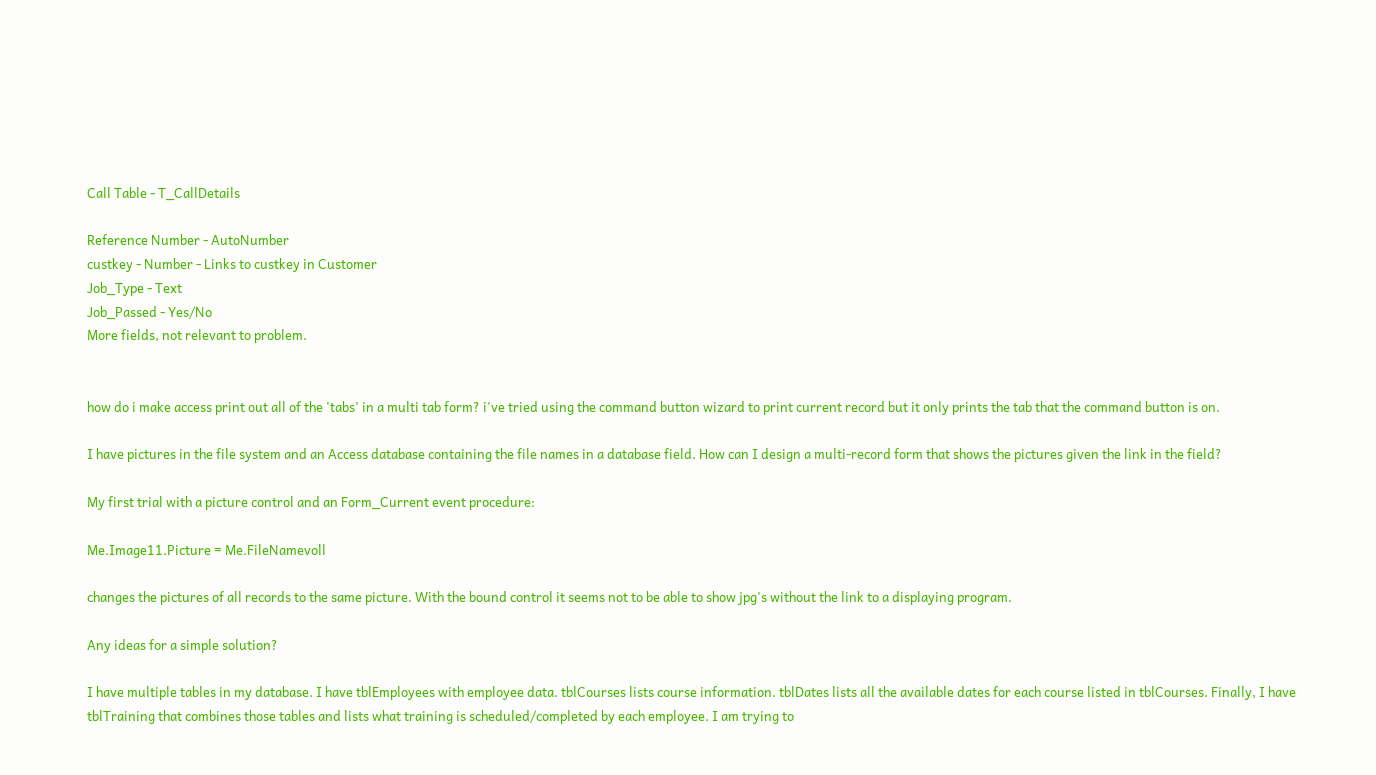Call Table - T_CallDetails

Reference Number - AutoNumber
custkey - Number - Links to custkey in Customer
Job_Type - Text
Job_Passed - Yes/No
More fields, not relevant to problem.


how do i make access print out all of the 'tabs' in a multi tab form? i've tried using the command button wizard to print current record but it only prints the tab that the command button is on.

I have pictures in the file system and an Access database containing the file names in a database field. How can I design a multi-record form that shows the pictures given the link in the field?

My first trial with a picture control and an Form_Current event procedure:

Me.Image11.Picture = Me.FileNamevoll

changes the pictures of all records to the same picture. With the bound control it seems not to be able to show jpg's without the link to a displaying program.

Any ideas for a simple solution?

I have multiple tables in my database. I have tblEmployees with employee data. tblCourses lists course information. tblDates lists all the available dates for each course listed in tblCourses. Finally, I have tblTraining that combines those tables and lists what training is scheduled/completed by each employee. I am trying to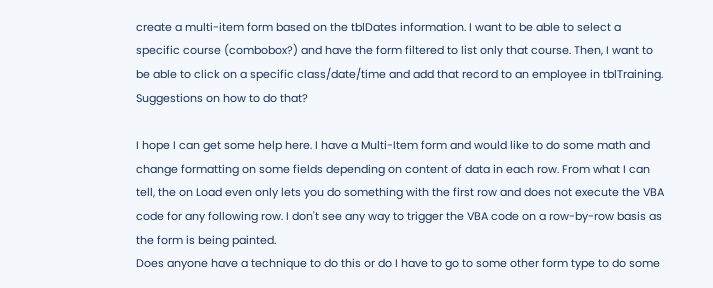create a multi-item form based on the tblDates information. I want to be able to select a specific course (combobox?) and have the form filtered to list only that course. Then, I want to be able to click on a specific class/date/time and add that record to an employee in tblTraining. Suggestions on how to do that?

I hope I can get some help here. I have a Multi-Item form and would like to do some math and change formatting on some fields depending on content of data in each row. From what I can tell, the on Load even only lets you do something with the first row and does not execute the VBA code for any following row. I don't see any way to trigger the VBA code on a row-by-row basis as the form is being painted.
Does anyone have a technique to do this or do I have to go to some other form type to do some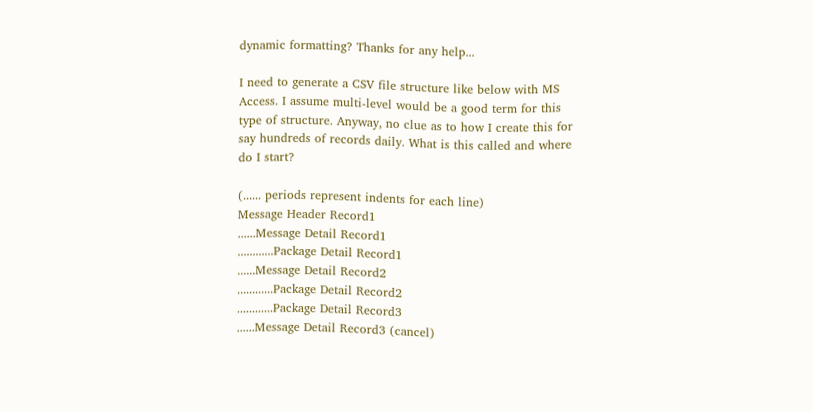dynamic formatting? Thanks for any help...

I need to generate a CSV file structure like below with MS Access. I assume multi-level would be a good term for this type of structure. Anyway, no clue as to how I create this for say hundreds of records daily. What is this called and where do I start?

(...... periods represent indents for each line)
Message Header Record1
......Message Detail Record1
............Package Detail Record1
......Message Detail Record2
............Package Detail Record2
............Package Detail Record3
......Message Detail Record3 (cancel)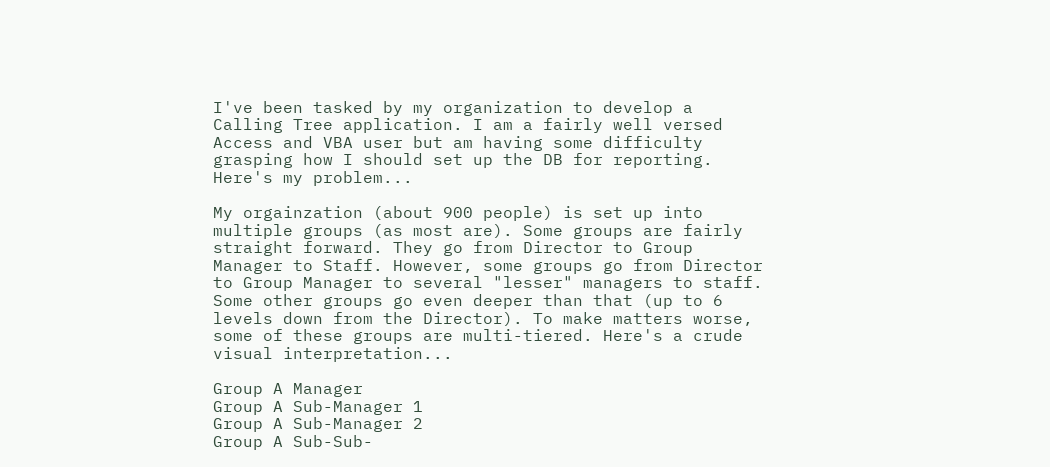I've been tasked by my organization to develop a Calling Tree application. I am a fairly well versed Access and VBA user but am having some difficulty grasping how I should set up the DB for reporting. Here's my problem...

My orgainzation (about 900 people) is set up into multiple groups (as most are). Some groups are fairly straight forward. They go from Director to Group Manager to Staff. However, some groups go from Director to Group Manager to several "lesser" managers to staff. Some other groups go even deeper than that (up to 6 levels down from the Director). To make matters worse, some of these groups are multi-tiered. Here's a crude visual interpretation...

Group A Manager
Group A Sub-Manager 1
Group A Sub-Manager 2
Group A Sub-Sub-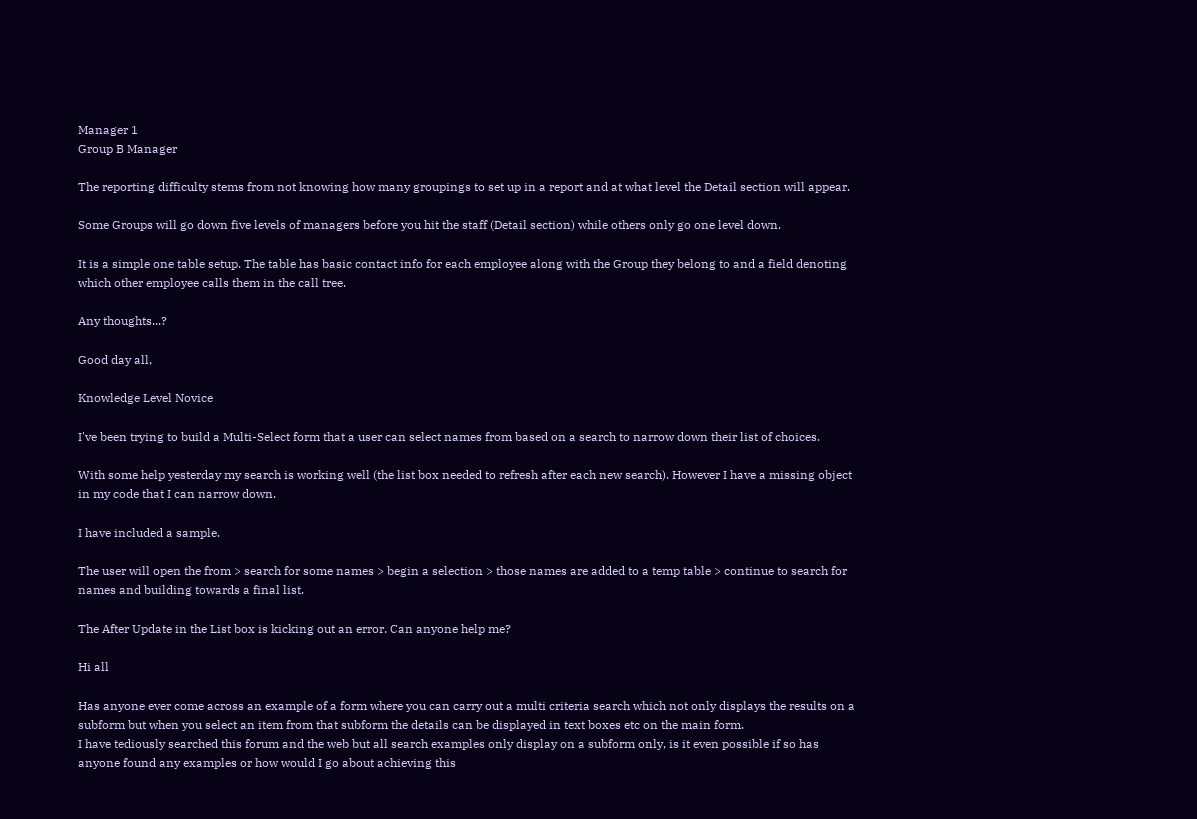Manager 1
Group B Manager

The reporting difficulty stems from not knowing how many groupings to set up in a report and at what level the Detail section will appear.

Some Groups will go down five levels of managers before you hit the staff (Detail section) while others only go one level down.

It is a simple one table setup. The table has basic contact info for each employee along with the Group they belong to and a field denoting which other employee calls them in the call tree.

Any thoughts...?

Good day all,

Knowledge Level Novice

I've been trying to build a Multi-Select form that a user can select names from based on a search to narrow down their list of choices.

With some help yesterday my search is working well (the list box needed to refresh after each new search). However I have a missing object in my code that I can narrow down.

I have included a sample.

The user will open the from > search for some names > begin a selection > those names are added to a temp table > continue to search for names and building towards a final list.

The After Update in the List box is kicking out an error. Can anyone help me?

Hi all

Has anyone ever come across an example of a form where you can carry out a multi criteria search which not only displays the results on a subform but when you select an item from that subform the details can be displayed in text boxes etc on the main form.
I have tediously searched this forum and the web but all search examples only display on a subform only, is it even possible if so has anyone found any examples or how would I go about achieving this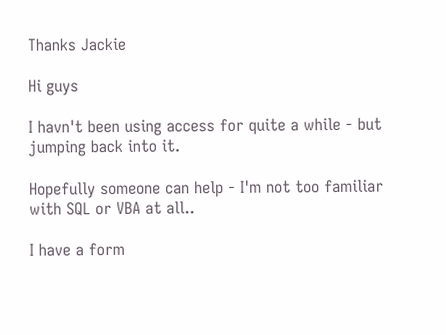Thanks Jackie

Hi guys

I havn't been using access for quite a while - but jumping back into it.

Hopefully someone can help - I'm not too familiar with SQL or VBA at all..

I have a form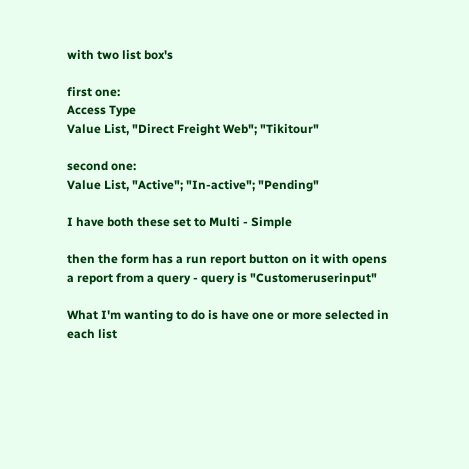with two list box's

first one:
Access Type
Value List, "Direct Freight Web"; "Tikitour"

second one:
Value List, "Active"; "In-active"; "Pending"

I have both these set to Multi - Simple

then the form has a run report button on it with opens a report from a query - query is "Customeruserinput"

What I'm wanting to do is have one or more selected in each list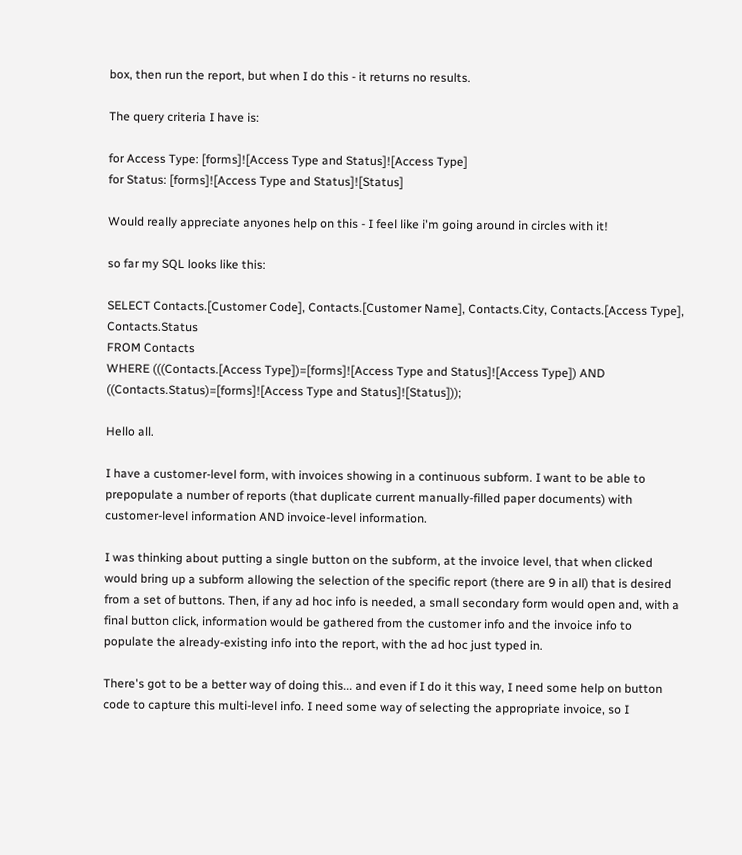box, then run the report, but when I do this - it returns no results.

The query criteria I have is:

for Access Type: [forms]![Access Type and Status]![Access Type]
for Status: [forms]![Access Type and Status]![Status]

Would really appreciate anyones help on this - I feel like i'm going around in circles with it!

so far my SQL looks like this:

SELECT Contacts.[Customer Code], Contacts.[Customer Name], Contacts.City, Contacts.[Access Type], Contacts.Status
FROM Contacts
WHERE (((Contacts.[Access Type])=[forms]![Access Type and Status]![Access Type]) AND ((Contacts.Status)=[forms]![Access Type and Status]![Status]));

Hello all.

I have a customer-level form, with invoices showing in a continuous subform. I want to be able to prepopulate a number of reports (that duplicate current manually-filled paper documents) with customer-level information AND invoice-level information.

I was thinking about putting a single button on the subform, at the invoice level, that when clicked would bring up a subform allowing the selection of the specific report (there are 9 in all) that is desired from a set of buttons. Then, if any ad hoc info is needed, a small secondary form would open and, with a final button click, information would be gathered from the customer info and the invoice info to populate the already-existing info into the report, with the ad hoc just typed in.

There's got to be a better way of doing this... and even if I do it this way, I need some help on button code to capture this multi-level info. I need some way of selecting the appropriate invoice, so I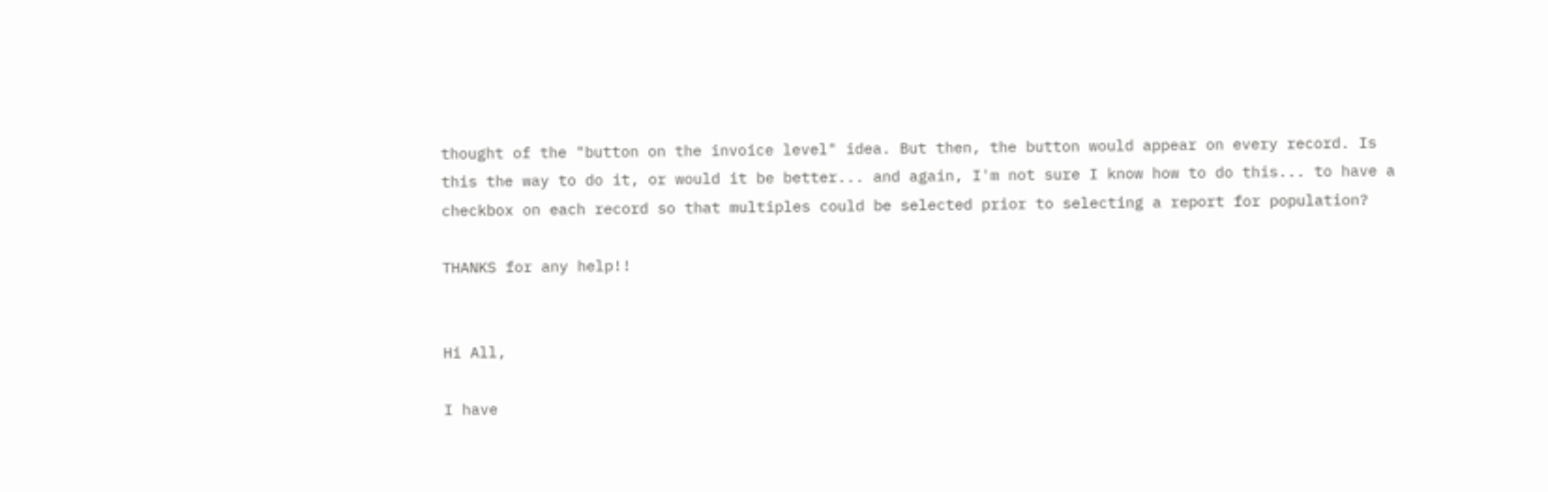thought of the "button on the invoice level" idea. But then, the button would appear on every record. Is this the way to do it, or would it be better... and again, I'm not sure I know how to do this... to have a checkbox on each record so that multiples could be selected prior to selecting a report for population?

THANKS for any help!!


Hi All,

I have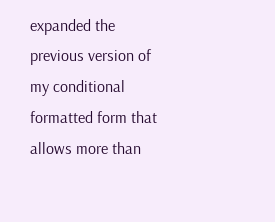expanded the previous version of my conditional formatted form that allows more than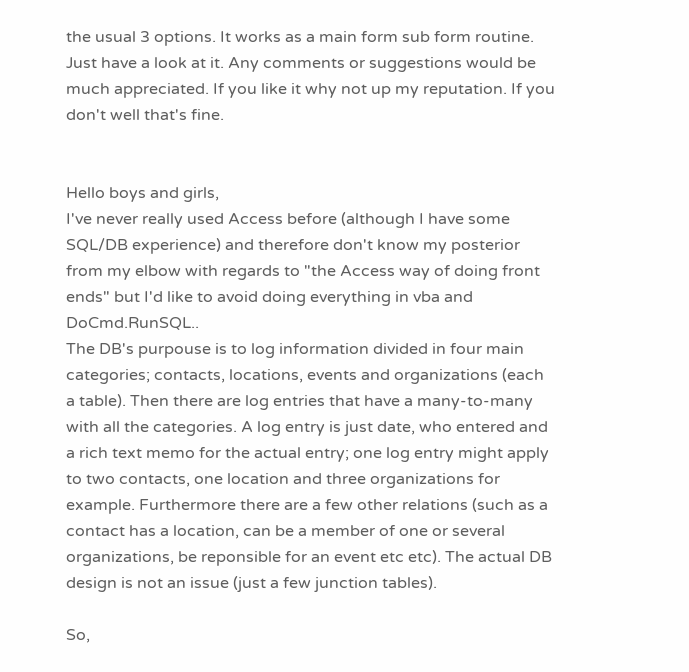the usual 3 options. It works as a main form sub form routine. Just have a look at it. Any comments or suggestions would be much appreciated. If you like it why not up my reputation. If you don't well that's fine.


Hello boys and girls,
I've never really used Access before (although I have some SQL/DB experience) and therefore don't know my posterior from my elbow with regards to "the Access way of doing front ends" but I'd like to avoid doing everything in vba and DoCmd.RunSQL..
The DB's purpouse is to log information divided in four main categories; contacts, locations, events and organizations (each a table). Then there are log entries that have a many-to-many with all the categories. A log entry is just date, who entered and a rich text memo for the actual entry; one log entry might apply to two contacts, one location and three organizations for example. Furthermore there are a few other relations (such as a contact has a location, can be a member of one or several organizations, be reponsible for an event etc etc). The actual DB design is not an issue (just a few junction tables).

So,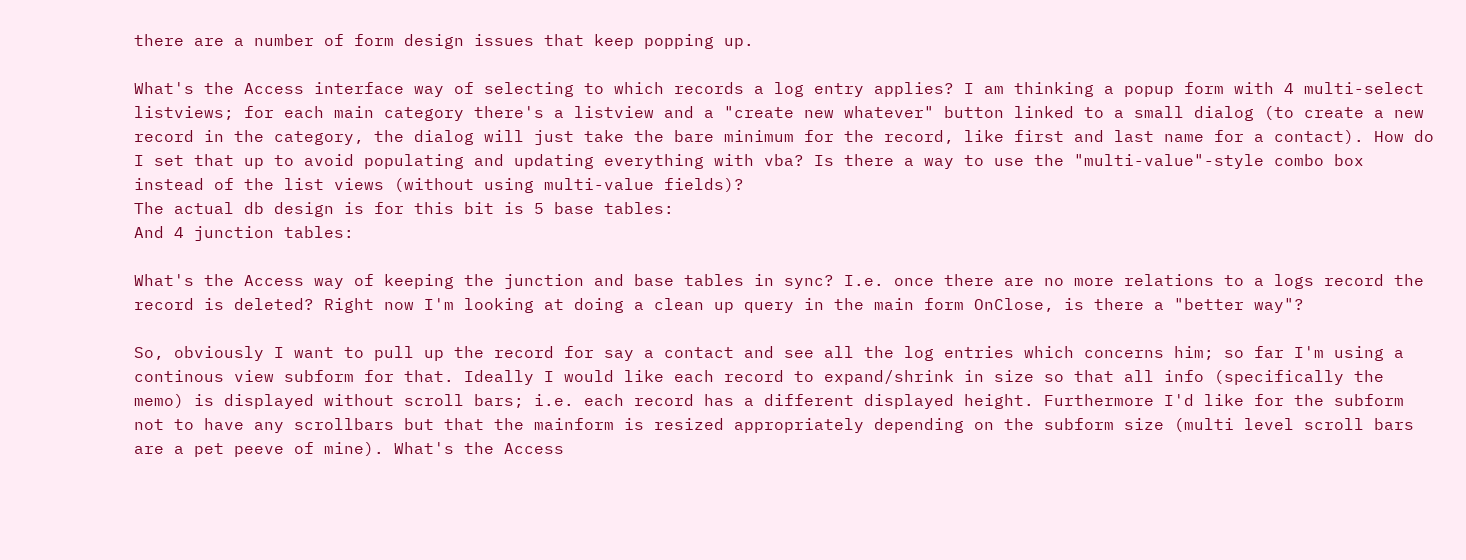there are a number of form design issues that keep popping up.

What's the Access interface way of selecting to which records a log entry applies? I am thinking a popup form with 4 multi-select listviews; for each main category there's a listview and a "create new whatever" button linked to a small dialog (to create a new record in the category, the dialog will just take the bare minimum for the record, like first and last name for a contact). How do I set that up to avoid populating and updating everything with vba? Is there a way to use the "multi-value"-style combo box instead of the list views (without using multi-value fields)?
The actual db design is for this bit is 5 base tables:
And 4 junction tables:

What's the Access way of keeping the junction and base tables in sync? I.e. once there are no more relations to a logs record the record is deleted? Right now I'm looking at doing a clean up query in the main form OnClose, is there a "better way"?

So, obviously I want to pull up the record for say a contact and see all the log entries which concerns him; so far I'm using a continous view subform for that. Ideally I would like each record to expand/shrink in size so that all info (specifically the memo) is displayed without scroll bars; i.e. each record has a different displayed height. Furthermore I'd like for the subform not to have any scrollbars but that the mainform is resized appropriately depending on the subform size (multi level scroll bars are a pet peeve of mine). What's the Access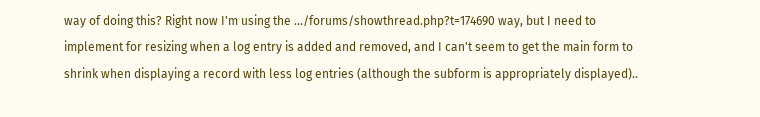way of doing this? Right now I'm using the .../forums/showthread.php?t=174690 way, but I need to implement for resizing when a log entry is added and removed, and I can't seem to get the main form to shrink when displaying a record with less log entries (although the subform is appropriately displayed)..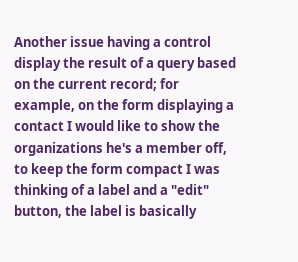Another issue having a control display the result of a query based on the current record; for example, on the form displaying a contact I would like to show the organizations he's a member off, to keep the form compact I was thinking of a label and a "edit" button, the label is basically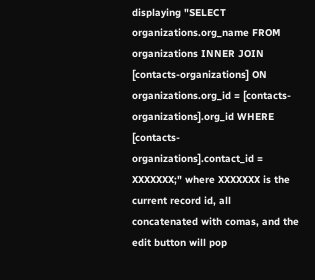displaying "SELECT organizations.org_name FROM organizations INNER JOIN [contacts-organizations] ON organizations.org_id = [contacts-organizations].org_id WHERE [contacts-organizations].contact_id = XXXXXXX;" where XXXXXXX is the current record id, all concatenated with comas, and the edit button will pop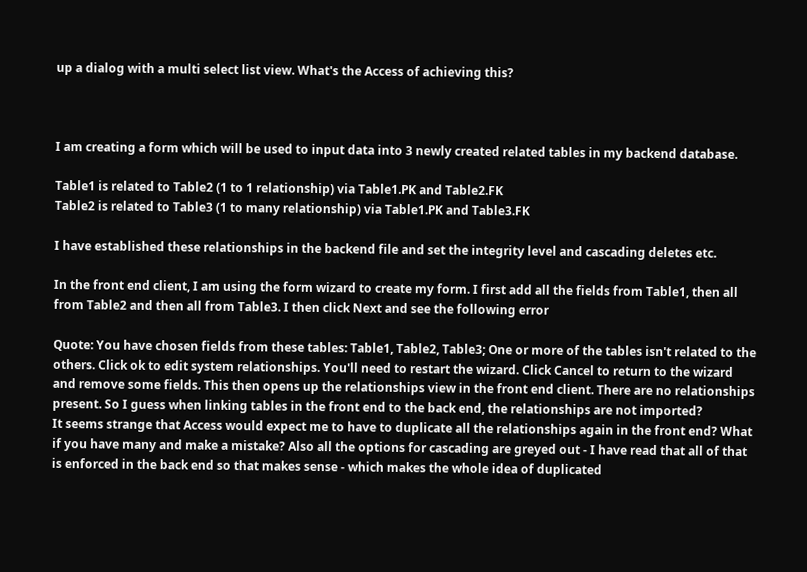up a dialog with a multi select list view. What's the Access of achieving this?



I am creating a form which will be used to input data into 3 newly created related tables in my backend database.

Table1 is related to Table2 (1 to 1 relationship) via Table1.PK and Table2.FK
Table2 is related to Table3 (1 to many relationship) via Table1.PK and Table3.FK

I have established these relationships in the backend file and set the integrity level and cascading deletes etc.

In the front end client, I am using the form wizard to create my form. I first add all the fields from Table1, then all from Table2 and then all from Table3. I then click Next and see the following error

Quote: You have chosen fields from these tables: Table1, Table2, Table3; One or more of the tables isn't related to the others. Click ok to edit system relationships. You'll need to restart the wizard. Click Cancel to return to the wizard and remove some fields. This then opens up the relationships view in the front end client. There are no relationships present. So I guess when linking tables in the front end to the back end, the relationships are not imported?
It seems strange that Access would expect me to have to duplicate all the relationships again in the front end? What if you have many and make a mistake? Also all the options for cascading are greyed out - I have read that all of that is enforced in the back end so that makes sense - which makes the whole idea of duplicated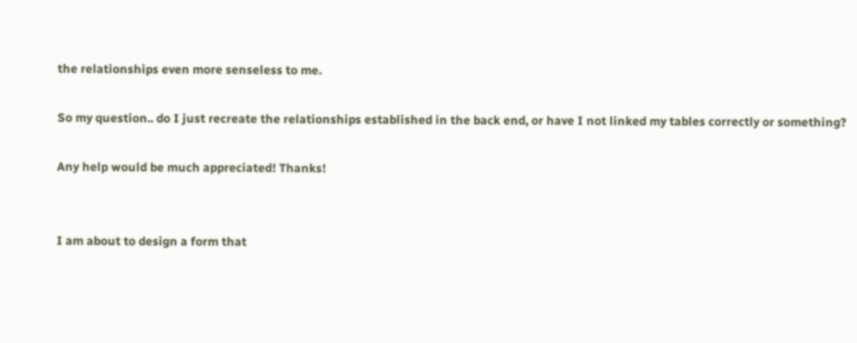the relationships even more senseless to me.

So my question.. do I just recreate the relationships established in the back end, or have I not linked my tables correctly or something?

Any help would be much appreciated! Thanks!


I am about to design a form that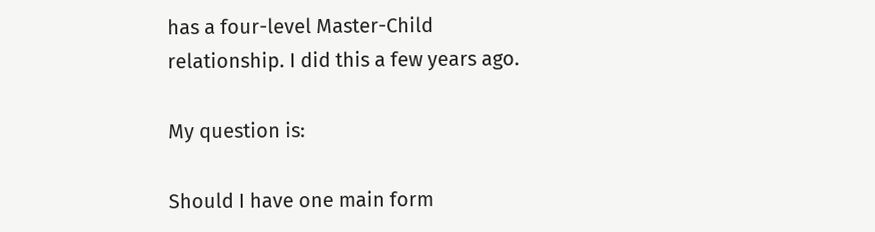has a four-level Master-Child
relationship. I did this a few years ago.

My question is:

Should I have one main form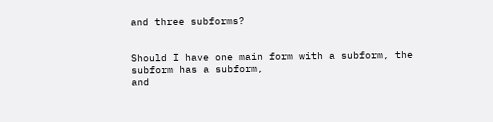and three subforms?


Should I have one main form with a subform, the subform has a subform,
and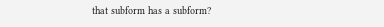that subform has a subform?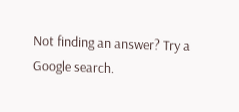Not finding an answer? Try a Google search.